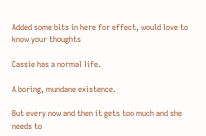Added some bits in here for effect, would love to know your thoughts

Cassie has a normal life.

A boring, mundane existence.

But every now and then it gets too much and she needs to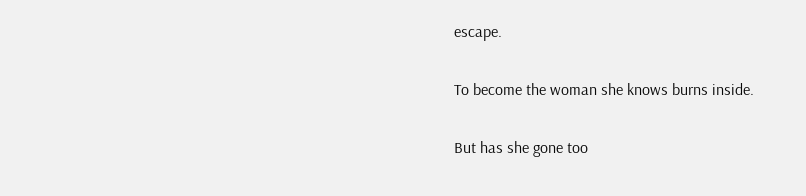escape.

To become the woman she knows burns inside.

But has she gone too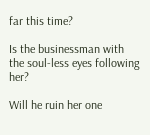far this time?

Is the businessman with the soul-less eyes following her?

Will he ruin her one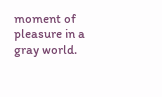moment of pleasure in a gray world.